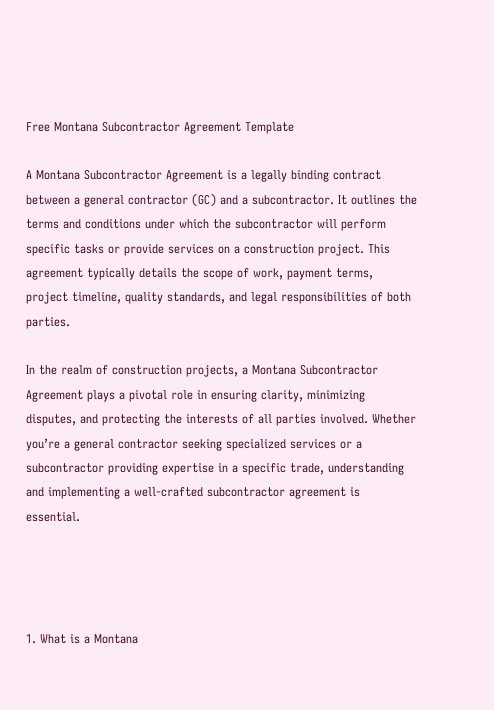Free Montana Subcontractor Agreement Template

A Montana Subcontractor Agreement is a legally binding contract between a general contractor (GC) and a subcontractor. It outlines the terms and conditions under which the subcontractor will perform specific tasks or provide services on a construction project. This agreement typically details the scope of work, payment terms, project timeline, quality standards, and legal responsibilities of both parties.

In the realm of construction projects, a Montana Subcontractor Agreement plays a pivotal role in ensuring clarity, minimizing disputes, and protecting the interests of all parties involved. Whether you’re a general contractor seeking specialized services or a subcontractor providing expertise in a specific trade, understanding and implementing a well-crafted subcontractor agreement is essential.




1. What is a Montana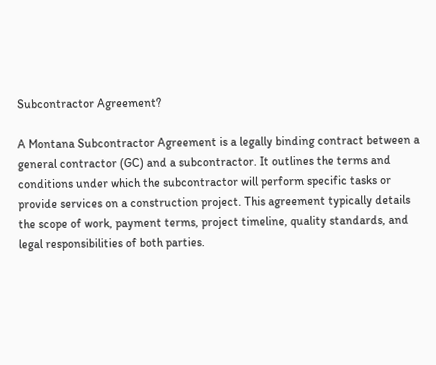Subcontractor Agreement?

A Montana Subcontractor Agreement is a legally binding contract between a general contractor (GC) and a subcontractor. It outlines the terms and conditions under which the subcontractor will perform specific tasks or provide services on a construction project. This agreement typically details the scope of work, payment terms, project timeline, quality standards, and legal responsibilities of both parties.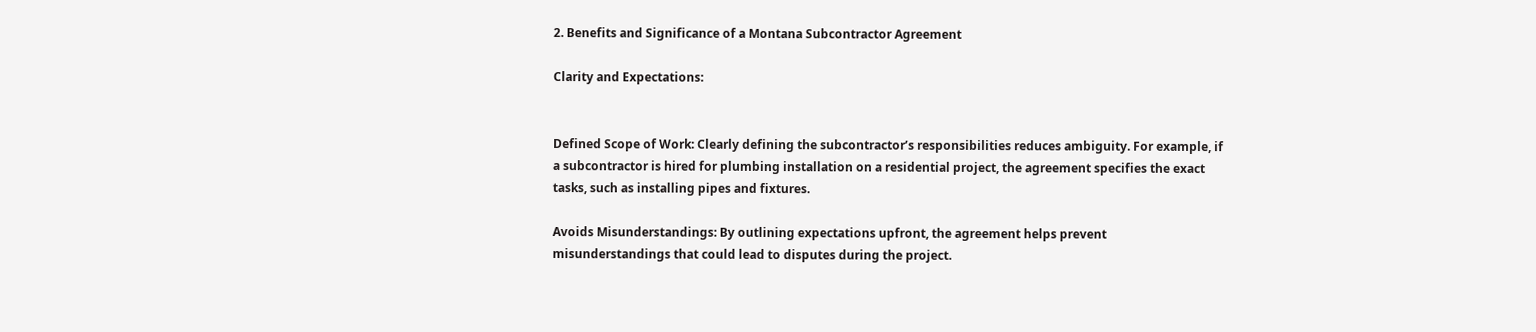2. Benefits and Significance of a Montana Subcontractor Agreement

Clarity and Expectations:


Defined Scope of Work: Clearly defining the subcontractor’s responsibilities reduces ambiguity. For example, if a subcontractor is hired for plumbing installation on a residential project, the agreement specifies the exact tasks, such as installing pipes and fixtures.

Avoids Misunderstandings: By outlining expectations upfront, the agreement helps prevent misunderstandings that could lead to disputes during the project.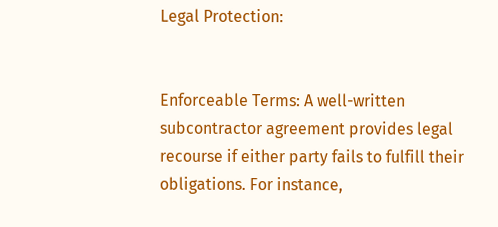Legal Protection:


Enforceable Terms: A well-written subcontractor agreement provides legal recourse if either party fails to fulfill their obligations. For instance,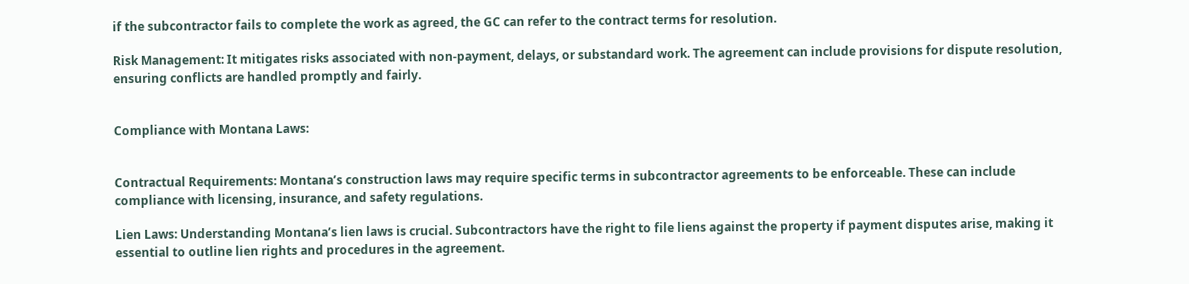if the subcontractor fails to complete the work as agreed, the GC can refer to the contract terms for resolution.

Risk Management: It mitigates risks associated with non-payment, delays, or substandard work. The agreement can include provisions for dispute resolution, ensuring conflicts are handled promptly and fairly.


Compliance with Montana Laws:


Contractual Requirements: Montana’s construction laws may require specific terms in subcontractor agreements to be enforceable. These can include compliance with licensing, insurance, and safety regulations.

Lien Laws: Understanding Montana’s lien laws is crucial. Subcontractors have the right to file liens against the property if payment disputes arise, making it essential to outline lien rights and procedures in the agreement.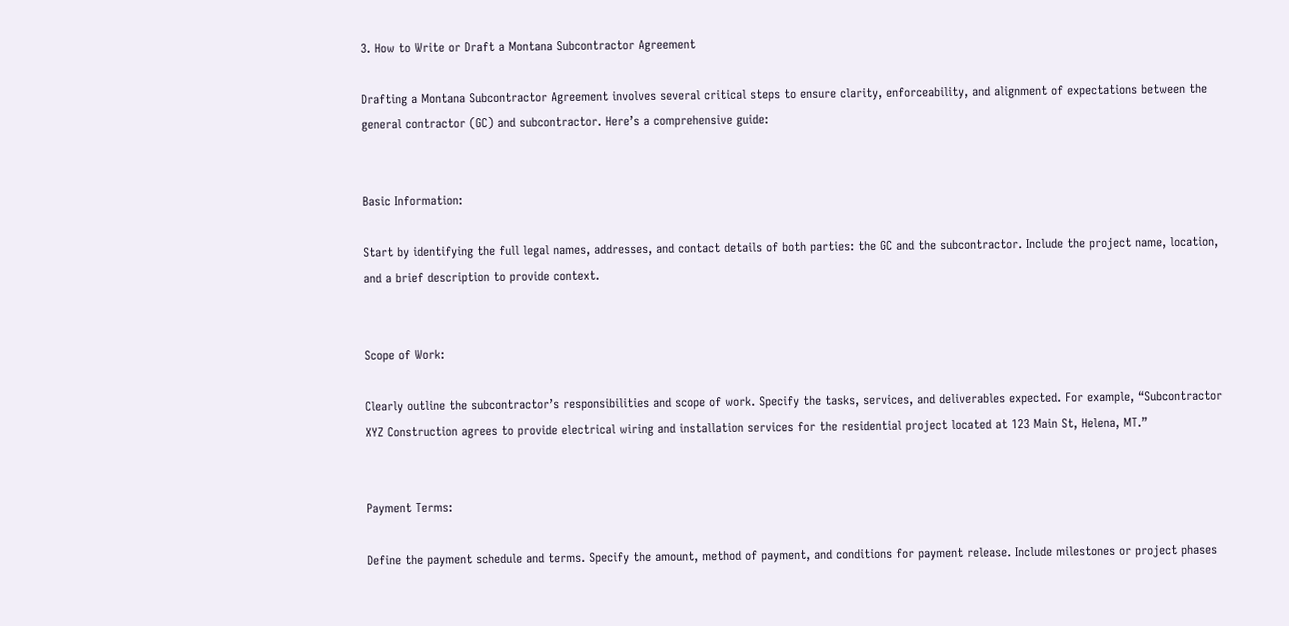3. How to Write or Draft a Montana Subcontractor Agreement

Drafting a Montana Subcontractor Agreement involves several critical steps to ensure clarity, enforceability, and alignment of expectations between the general contractor (GC) and subcontractor. Here’s a comprehensive guide:


Basic Information:

Start by identifying the full legal names, addresses, and contact details of both parties: the GC and the subcontractor. Include the project name, location, and a brief description to provide context.


Scope of Work:

Clearly outline the subcontractor’s responsibilities and scope of work. Specify the tasks, services, and deliverables expected. For example, “Subcontractor XYZ Construction agrees to provide electrical wiring and installation services for the residential project located at 123 Main St, Helena, MT.”


Payment Terms:

Define the payment schedule and terms. Specify the amount, method of payment, and conditions for payment release. Include milestones or project phases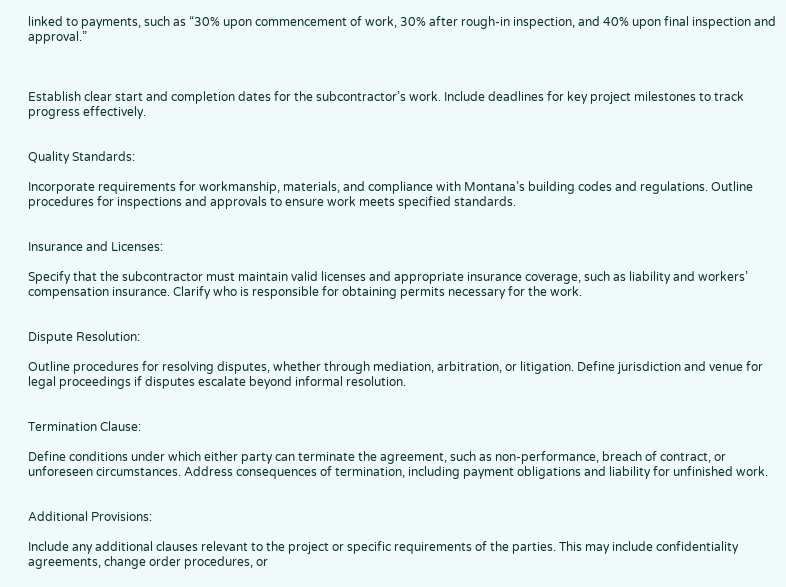linked to payments, such as “30% upon commencement of work, 30% after rough-in inspection, and 40% upon final inspection and approval.”



Establish clear start and completion dates for the subcontractor’s work. Include deadlines for key project milestones to track progress effectively.


Quality Standards:

Incorporate requirements for workmanship, materials, and compliance with Montana’s building codes and regulations. Outline procedures for inspections and approvals to ensure work meets specified standards.


Insurance and Licenses:

Specify that the subcontractor must maintain valid licenses and appropriate insurance coverage, such as liability and workers’ compensation insurance. Clarify who is responsible for obtaining permits necessary for the work.


Dispute Resolution:

Outline procedures for resolving disputes, whether through mediation, arbitration, or litigation. Define jurisdiction and venue for legal proceedings if disputes escalate beyond informal resolution.


Termination Clause:

Define conditions under which either party can terminate the agreement, such as non-performance, breach of contract, or unforeseen circumstances. Address consequences of termination, including payment obligations and liability for unfinished work.


Additional Provisions:

Include any additional clauses relevant to the project or specific requirements of the parties. This may include confidentiality agreements, change order procedures, or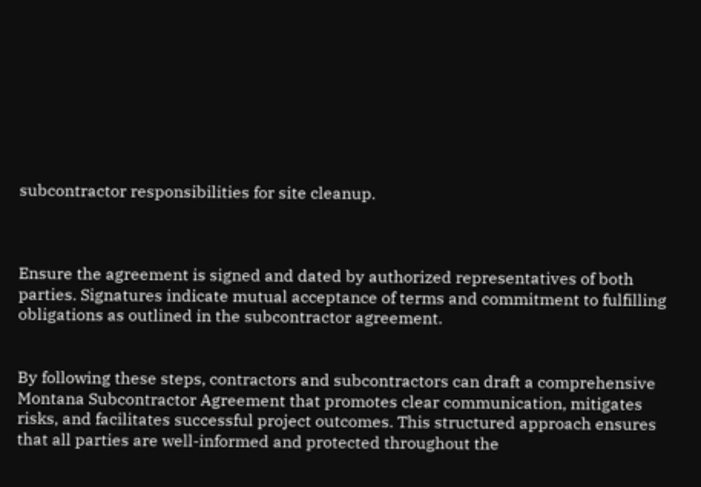subcontractor responsibilities for site cleanup.



Ensure the agreement is signed and dated by authorized representatives of both parties. Signatures indicate mutual acceptance of terms and commitment to fulfilling obligations as outlined in the subcontractor agreement.


By following these steps, contractors and subcontractors can draft a comprehensive Montana Subcontractor Agreement that promotes clear communication, mitigates risks, and facilitates successful project outcomes. This structured approach ensures that all parties are well-informed and protected throughout the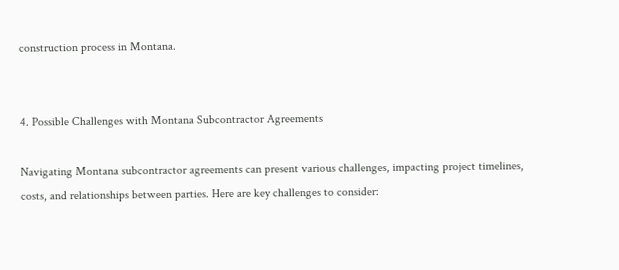construction process in Montana.


4. Possible Challenges with Montana Subcontractor Agreements

Navigating Montana subcontractor agreements can present various challenges, impacting project timelines, costs, and relationships between parties. Here are key challenges to consider: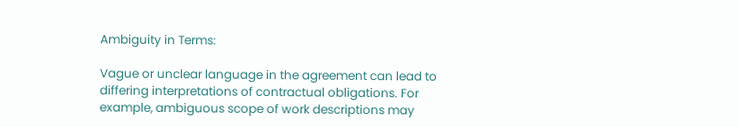Ambiguity in Terms:

Vague or unclear language in the agreement can lead to differing interpretations of contractual obligations. For example, ambiguous scope of work descriptions may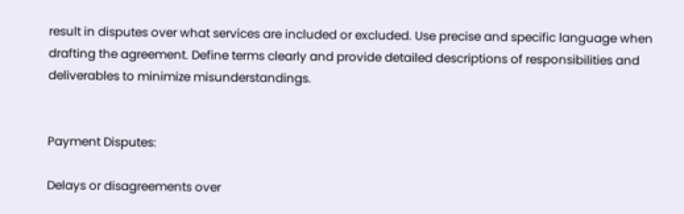result in disputes over what services are included or excluded. Use precise and specific language when drafting the agreement. Define terms clearly and provide detailed descriptions of responsibilities and deliverables to minimize misunderstandings.


Payment Disputes:

Delays or disagreements over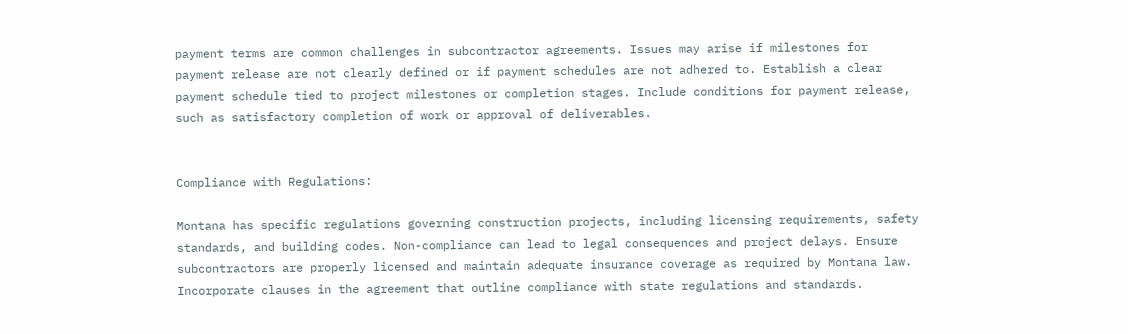payment terms are common challenges in subcontractor agreements. Issues may arise if milestones for payment release are not clearly defined or if payment schedules are not adhered to. Establish a clear payment schedule tied to project milestones or completion stages. Include conditions for payment release, such as satisfactory completion of work or approval of deliverables.


Compliance with Regulations:

Montana has specific regulations governing construction projects, including licensing requirements, safety standards, and building codes. Non-compliance can lead to legal consequences and project delays. Ensure subcontractors are properly licensed and maintain adequate insurance coverage as required by Montana law. Incorporate clauses in the agreement that outline compliance with state regulations and standards.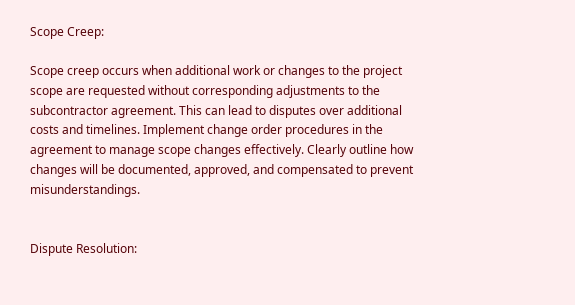Scope Creep:

Scope creep occurs when additional work or changes to the project scope are requested without corresponding adjustments to the subcontractor agreement. This can lead to disputes over additional costs and timelines. Implement change order procedures in the agreement to manage scope changes effectively. Clearly outline how changes will be documented, approved, and compensated to prevent misunderstandings.


Dispute Resolution: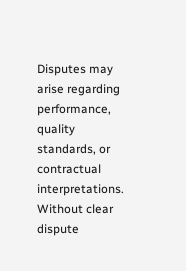Disputes may arise regarding performance, quality standards, or contractual interpretations. Without clear dispute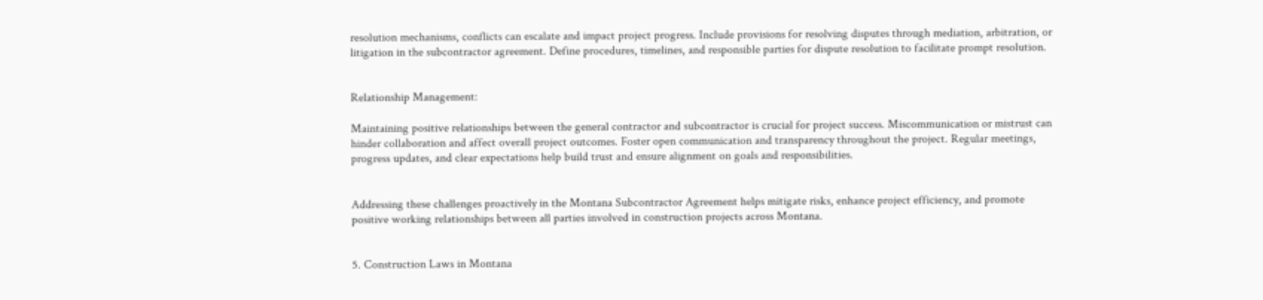resolution mechanisms, conflicts can escalate and impact project progress. Include provisions for resolving disputes through mediation, arbitration, or litigation in the subcontractor agreement. Define procedures, timelines, and responsible parties for dispute resolution to facilitate prompt resolution.


Relationship Management:

Maintaining positive relationships between the general contractor and subcontractor is crucial for project success. Miscommunication or mistrust can hinder collaboration and affect overall project outcomes. Foster open communication and transparency throughout the project. Regular meetings, progress updates, and clear expectations help build trust and ensure alignment on goals and responsibilities.


Addressing these challenges proactively in the Montana Subcontractor Agreement helps mitigate risks, enhance project efficiency, and promote positive working relationships between all parties involved in construction projects across Montana.


5. Construction Laws in Montana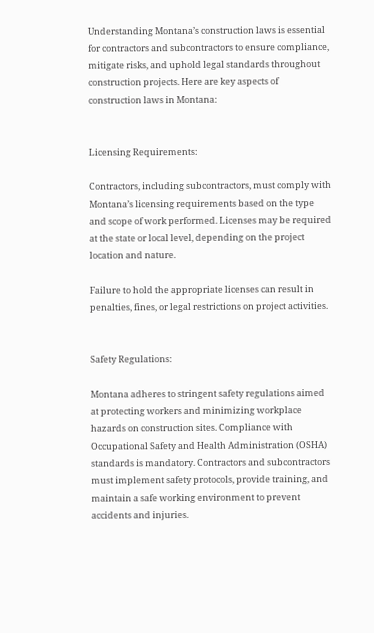Understanding Montana’s construction laws is essential for contractors and subcontractors to ensure compliance, mitigate risks, and uphold legal standards throughout construction projects. Here are key aspects of construction laws in Montana:


Licensing Requirements:

Contractors, including subcontractors, must comply with Montana’s licensing requirements based on the type and scope of work performed. Licenses may be required at the state or local level, depending on the project location and nature.

Failure to hold the appropriate licenses can result in penalties, fines, or legal restrictions on project activities.


Safety Regulations:

Montana adheres to stringent safety regulations aimed at protecting workers and minimizing workplace hazards on construction sites. Compliance with Occupational Safety and Health Administration (OSHA) standards is mandatory. Contractors and subcontractors must implement safety protocols, provide training, and maintain a safe working environment to prevent accidents and injuries.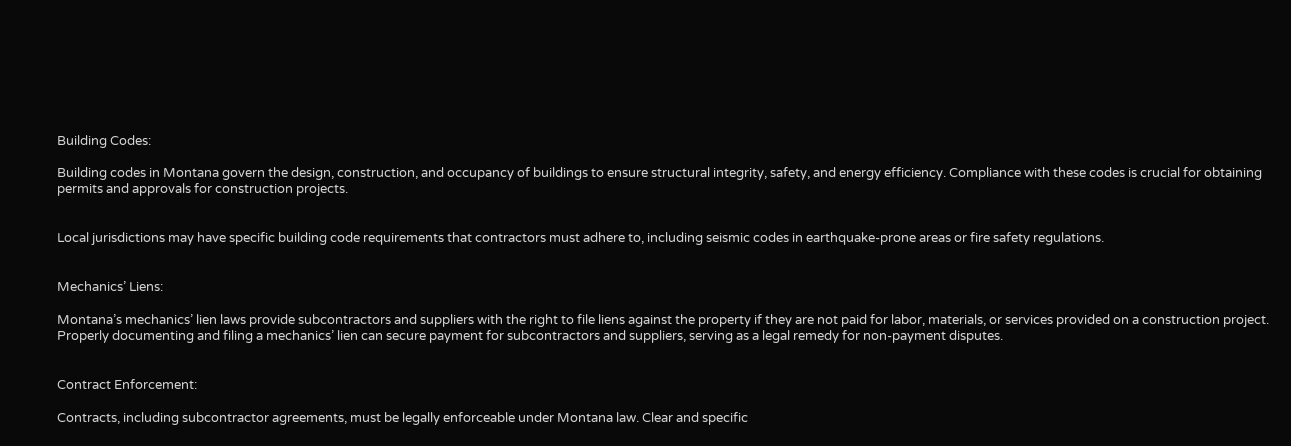Building Codes:

Building codes in Montana govern the design, construction, and occupancy of buildings to ensure structural integrity, safety, and energy efficiency. Compliance with these codes is crucial for obtaining permits and approvals for construction projects.


Local jurisdictions may have specific building code requirements that contractors must adhere to, including seismic codes in earthquake-prone areas or fire safety regulations.


Mechanics’ Liens:

Montana’s mechanics’ lien laws provide subcontractors and suppliers with the right to file liens against the property if they are not paid for labor, materials, or services provided on a construction project. Properly documenting and filing a mechanics’ lien can secure payment for subcontractors and suppliers, serving as a legal remedy for non-payment disputes.


Contract Enforcement:

Contracts, including subcontractor agreements, must be legally enforceable under Montana law. Clear and specific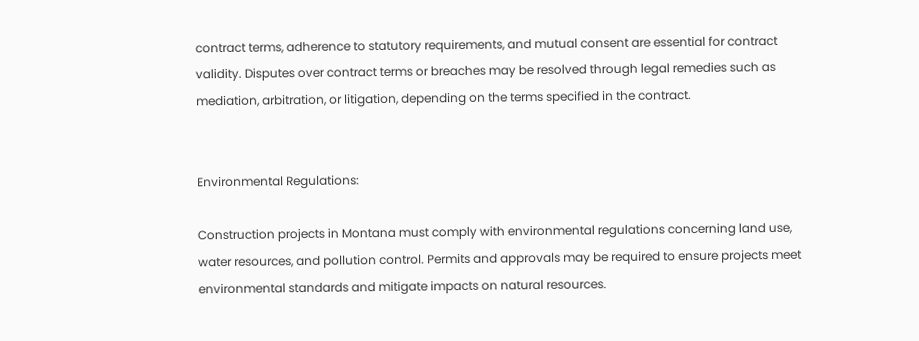contract terms, adherence to statutory requirements, and mutual consent are essential for contract validity. Disputes over contract terms or breaches may be resolved through legal remedies such as mediation, arbitration, or litigation, depending on the terms specified in the contract.


Environmental Regulations:

Construction projects in Montana must comply with environmental regulations concerning land use, water resources, and pollution control. Permits and approvals may be required to ensure projects meet environmental standards and mitigate impacts on natural resources.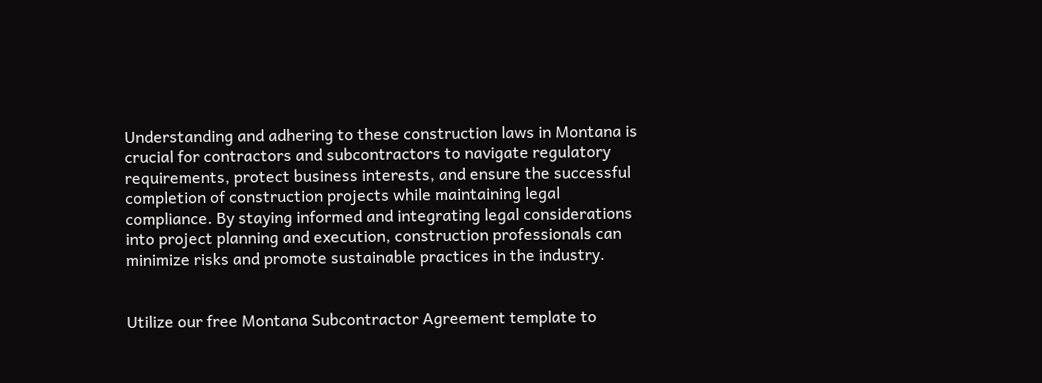Understanding and adhering to these construction laws in Montana is crucial for contractors and subcontractors to navigate regulatory requirements, protect business interests, and ensure the successful completion of construction projects while maintaining legal compliance. By staying informed and integrating legal considerations into project planning and execution, construction professionals can minimize risks and promote sustainable practices in the industry.


Utilize our free Montana Subcontractor Agreement template to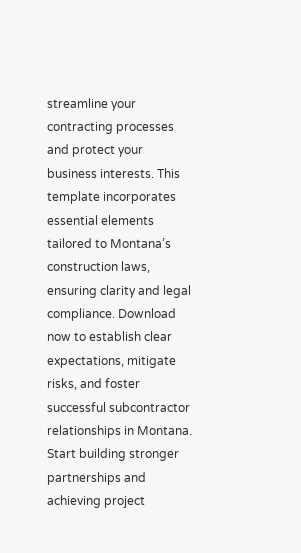streamline your contracting processes and protect your business interests. This template incorporates essential elements tailored to Montana’s construction laws, ensuring clarity and legal compliance. Download now to establish clear expectations, mitigate risks, and foster successful subcontractor relationships in Montana. Start building stronger partnerships and achieving project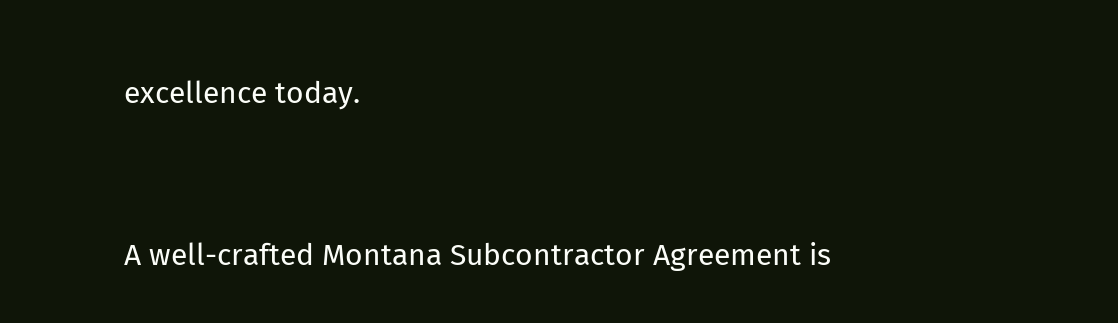excellence today.


A well-crafted Montana Subcontractor Agreement is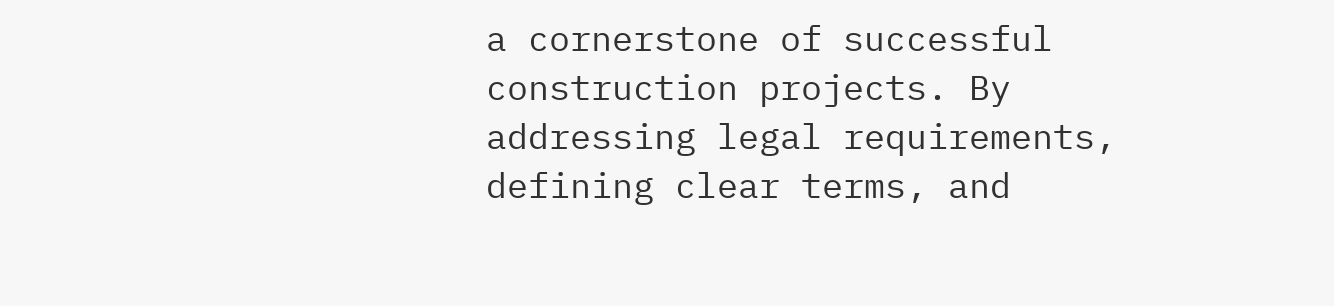a cornerstone of successful construction projects. By addressing legal requirements, defining clear terms, and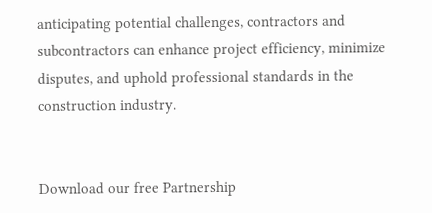anticipating potential challenges, contractors and subcontractors can enhance project efficiency, minimize disputes, and uphold professional standards in the construction industry.


Download our free Partnership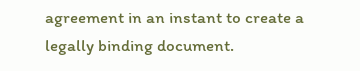agreement in an instant to create a legally binding document.